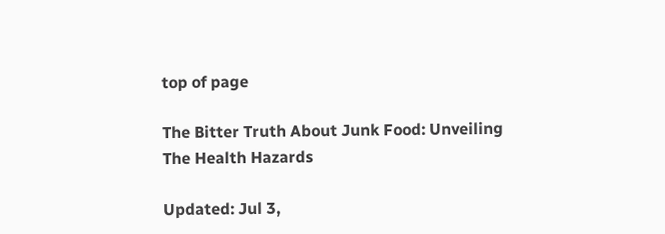top of page

The Bitter Truth About Junk Food: Unveiling The Health Hazards

Updated: Jul 3,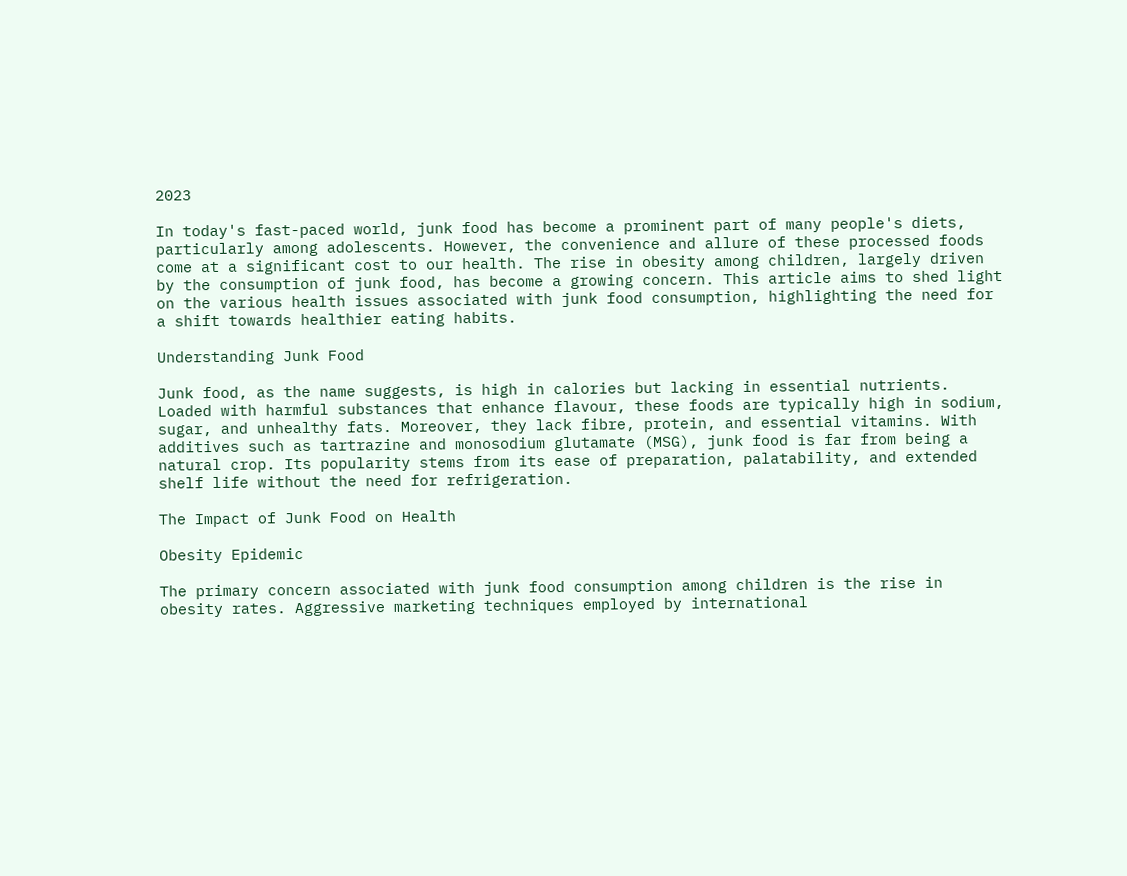2023

In today's fast-paced world, junk food has become a prominent part of many people's diets, particularly among adolescents. However, the convenience and allure of these processed foods come at a significant cost to our health. The rise in obesity among children, largely driven by the consumption of junk food, has become a growing concern. This article aims to shed light on the various health issues associated with junk food consumption, highlighting the need for a shift towards healthier eating habits.

Understanding Junk Food

Junk food, as the name suggests, is high in calories but lacking in essential nutrients. Loaded with harmful substances that enhance flavour, these foods are typically high in sodium, sugar, and unhealthy fats. Moreover, they lack fibre, protein, and essential vitamins. With additives such as tartrazine and monosodium glutamate (MSG), junk food is far from being a natural crop. Its popularity stems from its ease of preparation, palatability, and extended shelf life without the need for refrigeration.

The Impact of Junk Food on Health

Obesity Epidemic

The primary concern associated with junk food consumption among children is the rise in obesity rates. Aggressive marketing techniques employed by international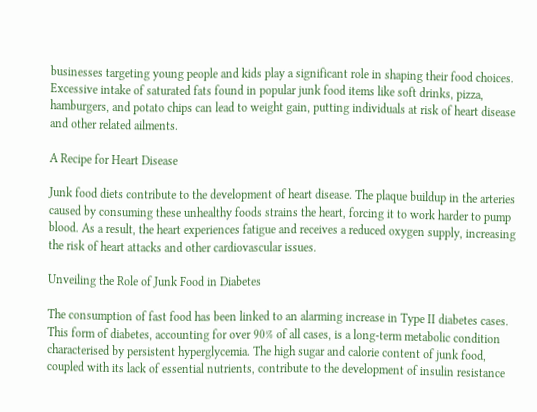businesses targeting young people and kids play a significant role in shaping their food choices. Excessive intake of saturated fats found in popular junk food items like soft drinks, pizza, hamburgers, and potato chips can lead to weight gain, putting individuals at risk of heart disease and other related ailments.

A Recipe for Heart Disease

Junk food diets contribute to the development of heart disease. The plaque buildup in the arteries caused by consuming these unhealthy foods strains the heart, forcing it to work harder to pump blood. As a result, the heart experiences fatigue and receives a reduced oxygen supply, increasing the risk of heart attacks and other cardiovascular issues.

Unveiling the Role of Junk Food in Diabetes

The consumption of fast food has been linked to an alarming increase in Type II diabetes cases. This form of diabetes, accounting for over 90% of all cases, is a long-term metabolic condition characterised by persistent hyperglycemia. The high sugar and calorie content of junk food, coupled with its lack of essential nutrients, contribute to the development of insulin resistance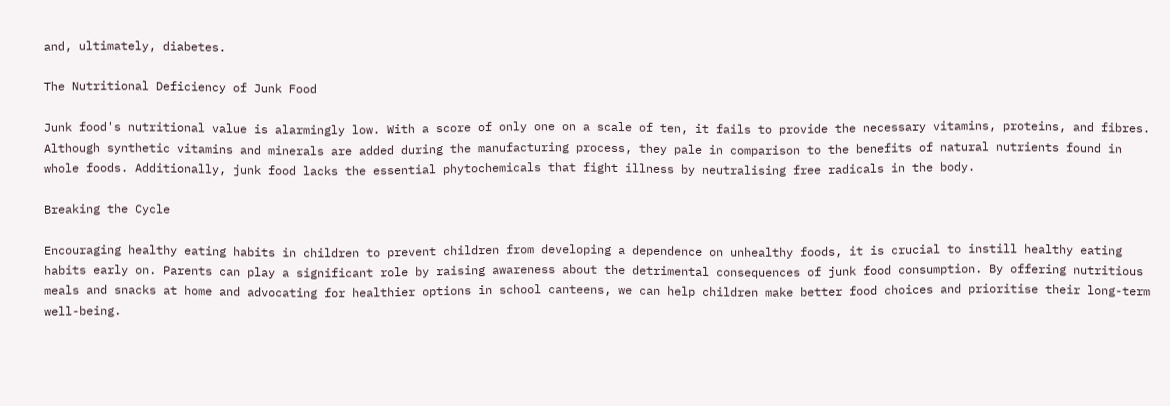and, ultimately, diabetes.

The Nutritional Deficiency of Junk Food

Junk food's nutritional value is alarmingly low. With a score of only one on a scale of ten, it fails to provide the necessary vitamins, proteins, and fibres. Although synthetic vitamins and minerals are added during the manufacturing process, they pale in comparison to the benefits of natural nutrients found in whole foods. Additionally, junk food lacks the essential phytochemicals that fight illness by neutralising free radicals in the body.

Breaking the Cycle

Encouraging healthy eating habits in children to prevent children from developing a dependence on unhealthy foods, it is crucial to instill healthy eating habits early on. Parents can play a significant role by raising awareness about the detrimental consequences of junk food consumption. By offering nutritious meals and snacks at home and advocating for healthier options in school canteens, we can help children make better food choices and prioritise their long-term well-being.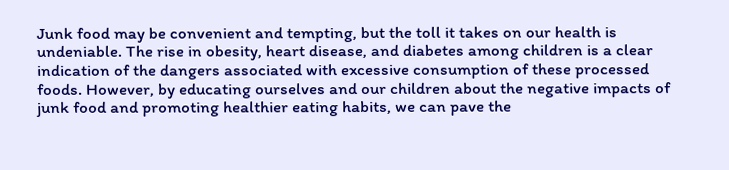Junk food may be convenient and tempting, but the toll it takes on our health is undeniable. The rise in obesity, heart disease, and diabetes among children is a clear indication of the dangers associated with excessive consumption of these processed foods. However, by educating ourselves and our children about the negative impacts of junk food and promoting healthier eating habits, we can pave the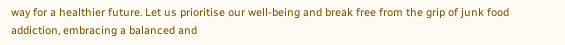way for a healthier future. Let us prioritise our well-being and break free from the grip of junk food addiction, embracing a balanced and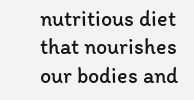nutritious diet that nourishes our bodies and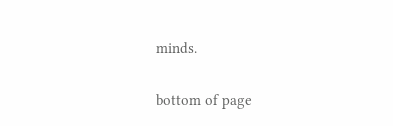minds.

bottom of page